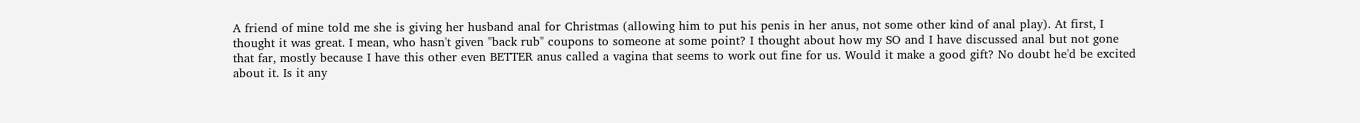A friend of mine told me she is giving her husband anal for Christmas (allowing him to put his penis in her anus, not some other kind of anal play). At first, I thought it was great. I mean, who hasn't given "back rub" coupons to someone at some point? I thought about how my SO and I have discussed anal but not gone that far, mostly because I have this other even BETTER anus called a vagina that seems to work out fine for us. Would it make a good gift? No doubt he'd be excited about it. Is it any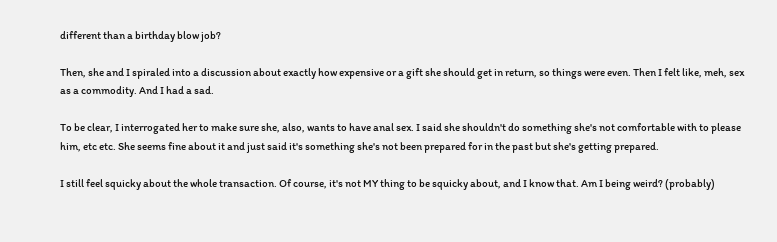different than a birthday blow job?

Then, she and I spiraled into a discussion about exactly how expensive or a gift she should get in return, so things were even. Then I felt like, meh, sex as a commodity. And I had a sad.

To be clear, I interrogated her to make sure she, also, wants to have anal sex. I said she shouldn't do something she's not comfortable with to please him, etc etc. She seems fine about it and just said it's something she's not been prepared for in the past but she's getting prepared.

I still feel squicky about the whole transaction. Of course, it's not MY thing to be squicky about, and I know that. Am I being weird? (probably)